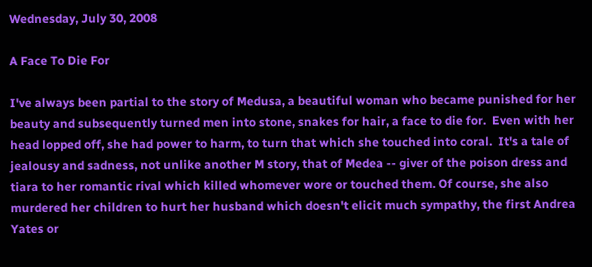Wednesday, July 30, 2008

A Face To Die For

I've always been partial to the story of Medusa, a beautiful woman who became punished for her beauty and subsequently turned men into stone, snakes for hair, a face to die for.  Even with her head lopped off, she had power to harm, to turn that which she touched into coral.  It's a tale of jealousy and sadness, not unlike another M story, that of Medea -- giver of the poison dress and tiara to her romantic rival which killed whomever wore or touched them. Of course, she also murdered her children to hurt her husband which doesn't elicit much sympathy, the first Andrea Yates or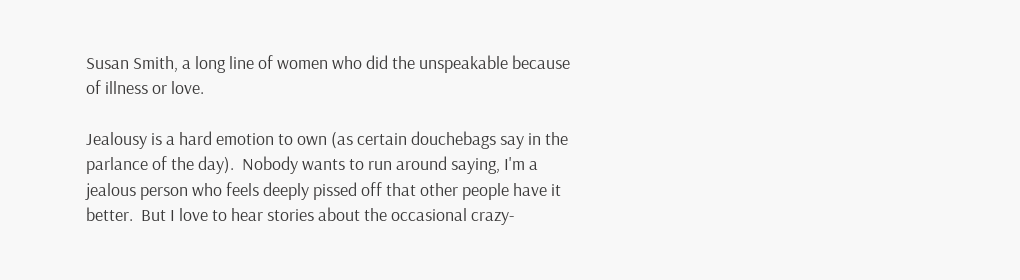Susan Smith, a long line of women who did the unspeakable because of illness or love.

Jealousy is a hard emotion to own (as certain douchebags say in the parlance of the day).  Nobody wants to run around saying, I'm a jealous person who feels deeply pissed off that other people have it better.  But I love to hear stories about the occasional crazy-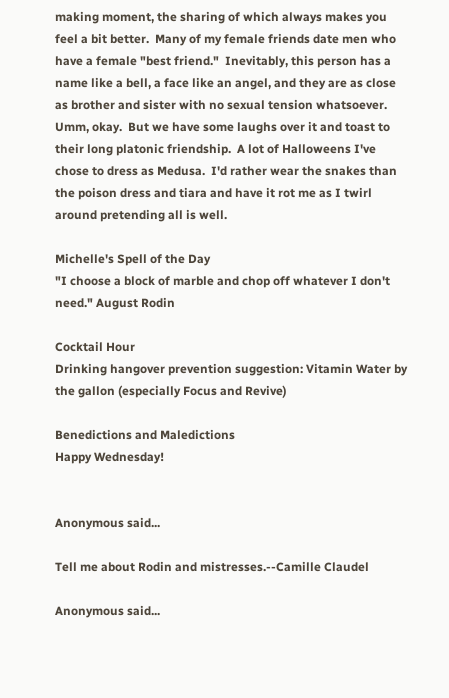making moment, the sharing of which always makes you feel a bit better.  Many of my female friends date men who have a female "best friend."  Inevitably, this person has a name like a bell, a face like an angel, and they are as close as brother and sister with no sexual tension whatsoever.  Umm, okay.  But we have some laughs over it and toast to their long platonic friendship.  A lot of Halloweens I've chose to dress as Medusa.  I'd rather wear the snakes than the poison dress and tiara and have it rot me as I twirl around pretending all is well.

Michelle's Spell of the Day
"I choose a block of marble and chop off whatever I don't need." August Rodin

Cocktail Hour
Drinking hangover prevention suggestion: Vitamin Water by the gallon (especially Focus and Revive)

Benedictions and Maledictions
Happy Wednesday!


Anonymous said...

Tell me about Rodin and mistresses.--Camille Claudel

Anonymous said...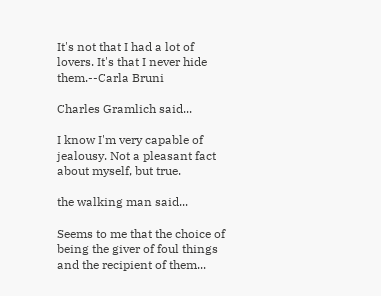It's not that I had a lot of lovers. It's that I never hide them.--Carla Bruni

Charles Gramlich said...

I know I'm very capable of jealousy. Not a pleasant fact about myself, but true.

the walking man said...

Seems to me that the choice of being the giver of foul things and the recipient of them...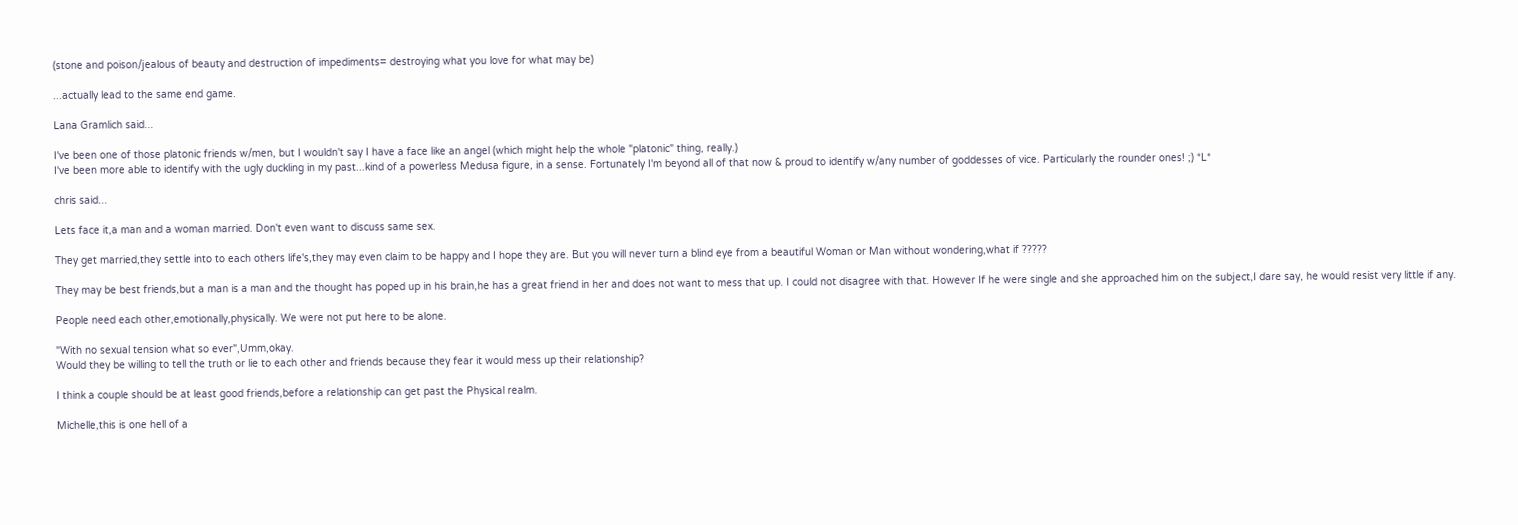(stone and poison/jealous of beauty and destruction of impediments= destroying what you love for what may be)

...actually lead to the same end game.

Lana Gramlich said...

I've been one of those platonic friends w/men, but I wouldn't say I have a face like an angel (which might help the whole "platonic" thing, really.)
I've been more able to identify with the ugly duckling in my past...kind of a powerless Medusa figure, in a sense. Fortunately I'm beyond all of that now & proud to identify w/any number of goddesses of vice. Particularly the rounder ones! ;) *L*

chris said...

Lets face it,a man and a woman married. Don't even want to discuss same sex.

They get married,they settle into to each others life's,they may even claim to be happy and I hope they are. But you will never turn a blind eye from a beautiful Woman or Man without wondering,what if ?????

They may be best friends,but a man is a man and the thought has poped up in his brain,he has a great friend in her and does not want to mess that up. I could not disagree with that. However If he were single and she approached him on the subject,I dare say, he would resist very little if any.

People need each other,emotionally,physically. We were not put here to be alone.

"With no sexual tension what so ever",Umm,okay.
Would they be willing to tell the truth or lie to each other and friends because they fear it would mess up their relationship?

I think a couple should be at least good friends,before a relationship can get past the Physical realm.

Michelle,this is one hell of a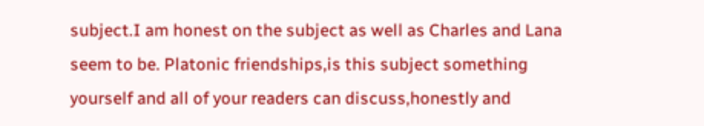subject.I am honest on the subject as well as Charles and Lana seem to be. Platonic friendships,is this subject something yourself and all of your readers can discuss,honestly and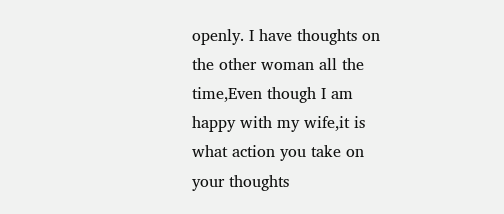openly. I have thoughts on the other woman all the time,Even though I am happy with my wife,it is what action you take on your thoughts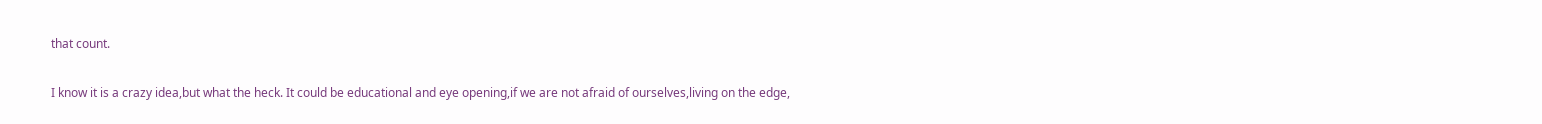that count.

I know it is a crazy idea,but what the heck. It could be educational and eye opening,if we are not afraid of ourselves,living on the edge,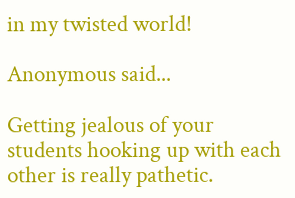in my twisted world!

Anonymous said...

Getting jealous of your students hooking up with each other is really pathetic.